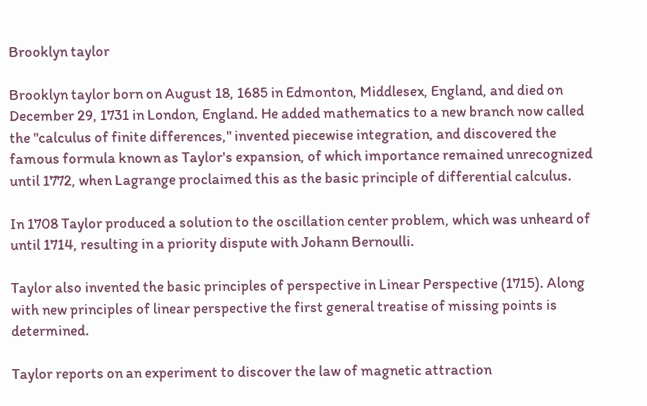Brooklyn taylor

Brooklyn taylor born on August 18, 1685 in Edmonton, Middlesex, England, and died on December 29, 1731 in London, England. He added mathematics to a new branch now called the "calculus of finite differences," invented piecewise integration, and discovered the famous formula known as Taylor's expansion, of which importance remained unrecognized until 1772, when Lagrange proclaimed this as the basic principle of differential calculus.

In 1708 Taylor produced a solution to the oscillation center problem, which was unheard of until 1714, resulting in a priority dispute with Johann Bernoulli.

Taylor also invented the basic principles of perspective in Linear Perspective (1715). Along with new principles of linear perspective the first general treatise of missing points is determined.

Taylor reports on an experiment to discover the law of magnetic attraction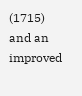(1715) and an improved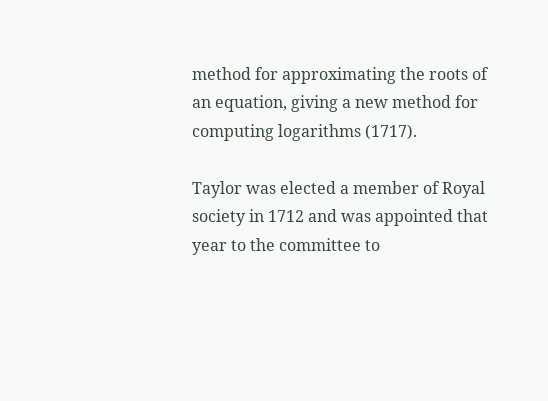method for approximating the roots of an equation, giving a new method for computing logarithms (1717).

Taylor was elected a member of Royal society in 1712 and was appointed that year to the committee to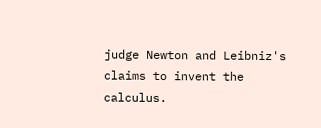judge Newton and Leibniz's claims to invent the calculus.